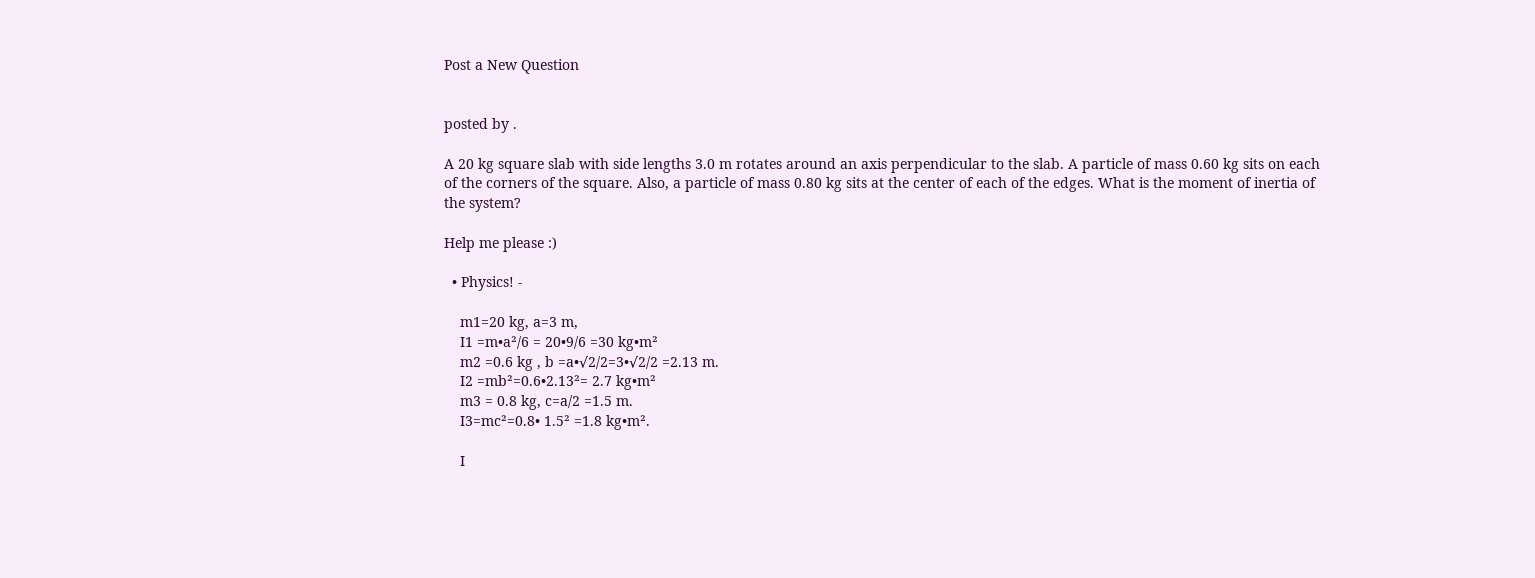Post a New Question


posted by .

A 20 kg square slab with side lengths 3.0 m rotates around an axis perpendicular to the slab. A particle of mass 0.60 kg sits on each of the corners of the square. Also, a particle of mass 0.80 kg sits at the center of each of the edges. What is the moment of inertia of the system?

Help me please :)

  • Physics! -

    m1=20 kg, a=3 m,
    I1 =m•a²/6 = 20•9/6 =30 kg•m²
    m2 =0.6 kg , b =a•√2/2=3•√2/2 =2.13 m.
    I2 =mb²=0.6•2.13²= 2.7 kg•m²
    m3 = 0.8 kg, c=a/2 =1.5 m.
    I3=mc²=0.8• 1.5² =1.8 kg•m².

    I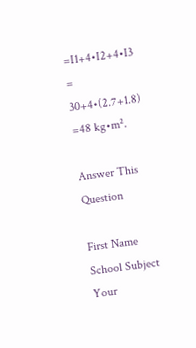=I1+4•I2+4•I3 = 30+4•(2.7+1.8) =48 kg•m².

Answer This Question

First Name
School Subject
Your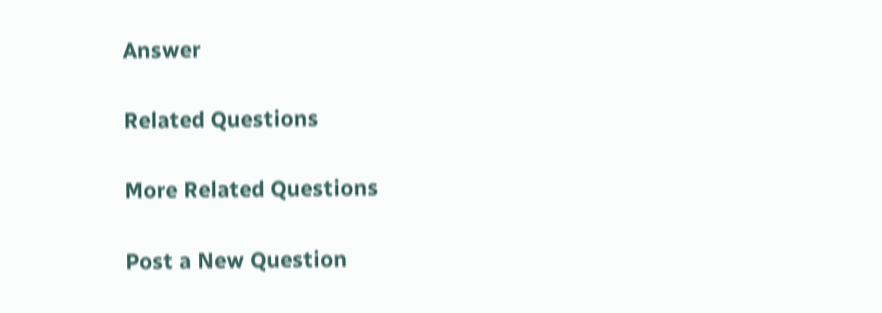Answer

Related Questions

More Related Questions

Post a New Question